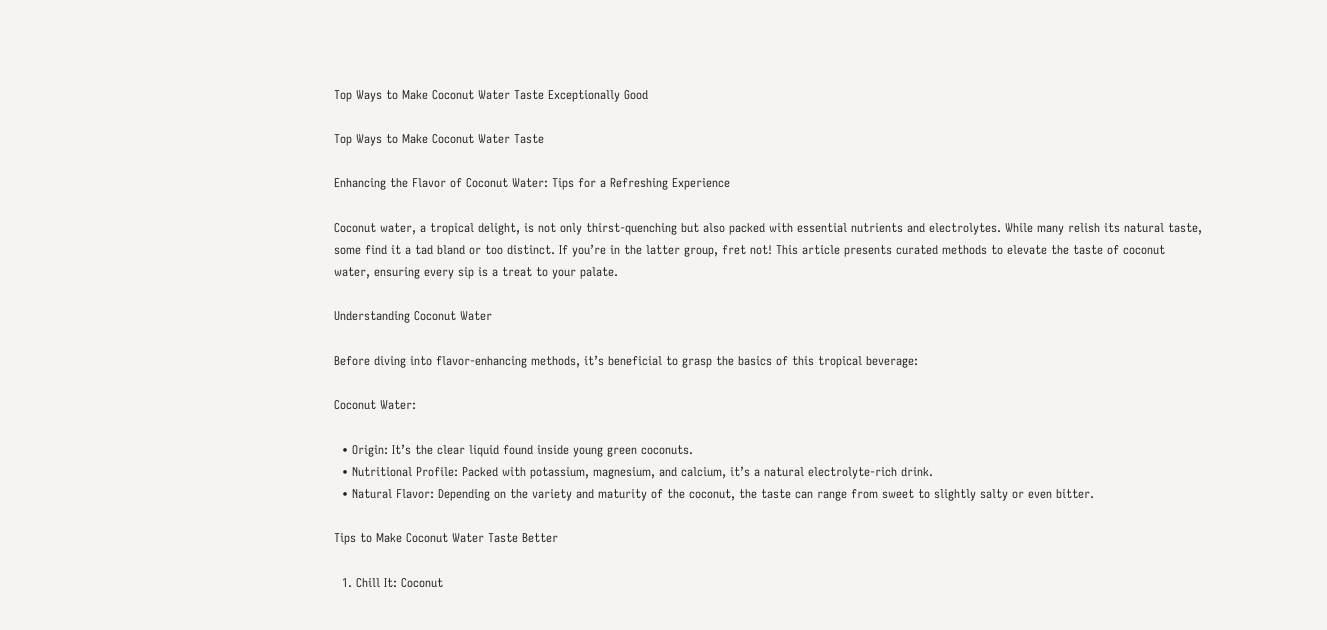Top Ways to Make Coconut Water Taste Exceptionally Good

Top Ways to Make Coconut Water Taste

Enhancing the Flavor of Coconut Water: Tips for a Refreshing Experience

Coconut water, a tropical delight, is not only thirst-quenching but also packed with essential nutrients and electrolytes. While many relish its natural taste, some find it a tad bland or too distinct. If you’re in the latter group, fret not! This article presents curated methods to elevate the taste of coconut water, ensuring every sip is a treat to your palate.

Understanding Coconut Water

Before diving into flavor-enhancing methods, it’s beneficial to grasp the basics of this tropical beverage:

Coconut Water:

  • Origin: It’s the clear liquid found inside young green coconuts.
  • Nutritional Profile: Packed with potassium, magnesium, and calcium, it’s a natural electrolyte-rich drink.
  • Natural Flavor: Depending on the variety and maturity of the coconut, the taste can range from sweet to slightly salty or even bitter.

Tips to Make Coconut Water Taste Better

  1. Chill It: Coconut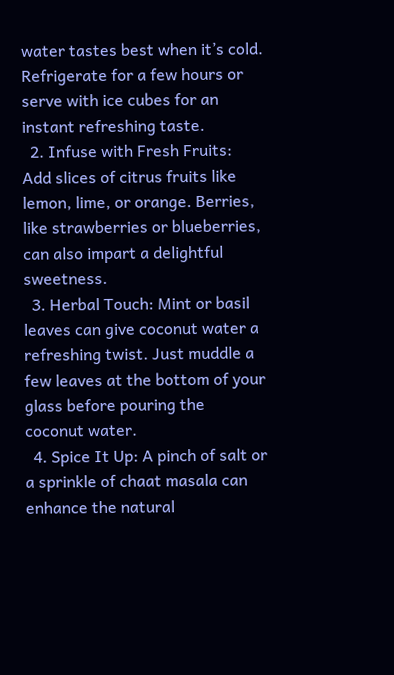water tastes best when it’s cold. Refrigerate for a few hours or serve with ice cubes for an instant refreshing taste.
  2. Infuse with Fresh Fruits: Add slices of citrus fruits like lemon, lime, or orange. Berries, like strawberries or blueberries, can also impart a delightful sweetness.
  3. Herbal Touch: Mint or basil leaves can give coconut water a refreshing twist. Just muddle a few leaves at the bottom of your glass before pouring the coconut water.
  4. Spice It Up: A pinch of salt or a sprinkle of chaat masala can enhance the natural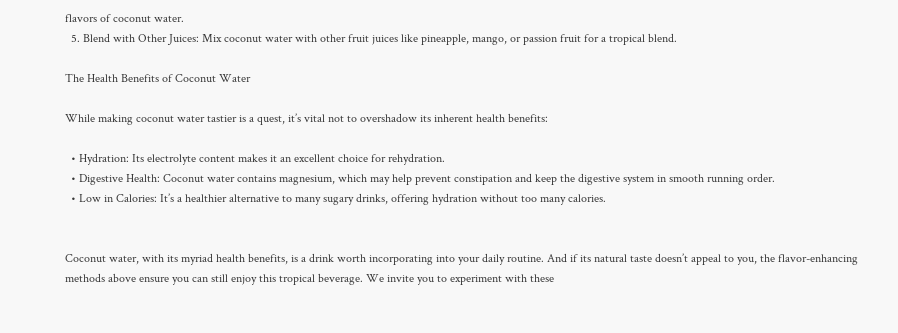flavors of coconut water.
  5. Blend with Other Juices: Mix coconut water with other fruit juices like pineapple, mango, or passion fruit for a tropical blend.

The Health Benefits of Coconut Water

While making coconut water tastier is a quest, it’s vital not to overshadow its inherent health benefits:

  • Hydration: Its electrolyte content makes it an excellent choice for rehydration.
  • Digestive Health: Coconut water contains magnesium, which may help prevent constipation and keep the digestive system in smooth running order.
  • Low in Calories: It’s a healthier alternative to many sugary drinks, offering hydration without too many calories.


Coconut water, with its myriad health benefits, is a drink worth incorporating into your daily routine. And if its natural taste doesn’t appeal to you, the flavor-enhancing methods above ensure you can still enjoy this tropical beverage. We invite you to experiment with these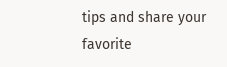tips and share your favorite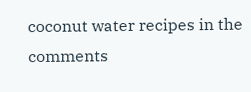coconut water recipes in the comments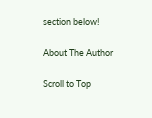section below!

About The Author

Scroll to Top